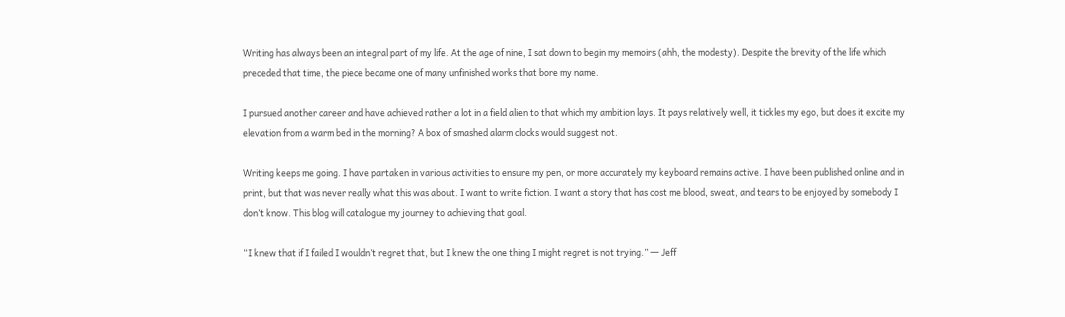Writing has always been an integral part of my life. At the age of nine, I sat down to begin my memoirs (ahh, the modesty). Despite the brevity of the life which preceded that time, the piece became one of many unfinished works that bore my name.

I pursued another career and have achieved rather a lot in a field alien to that which my ambition lays. It pays relatively well, it tickles my ego, but does it excite my elevation from a warm bed in the morning? A box of smashed alarm clocks would suggest not.

Writing keeps me going. I have partaken in various activities to ensure my pen, or more accurately my keyboard remains active. I have been published online and in print, but that was never really what this was about. I want to write fiction. I want a story that has cost me blood, sweat, and tears to be enjoyed by somebody I don’t know. This blog will catalogue my journey to achieving that goal.

“I knew that if I failed I wouldn’t regret that, but I knew the one thing I might regret is not trying.” ― Jeff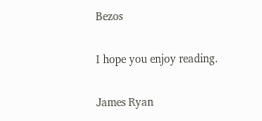Bezos

I hope you enjoy reading.

James Ryan